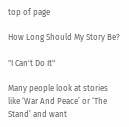top of page

How Long Should My Story Be?

"I Can't Do It"

Many people look at stories like ‘War And Peace’ or ‘The Stand’ and want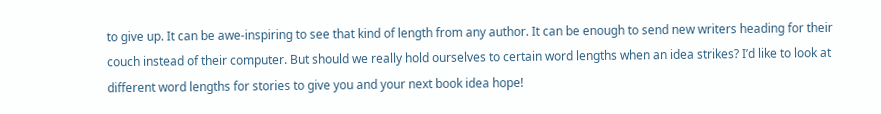to give up. It can be awe-inspiring to see that kind of length from any author. It can be enough to send new writers heading for their couch instead of their computer. But should we really hold ourselves to certain word lengths when an idea strikes? I’d like to look at different word lengths for stories to give you and your next book idea hope!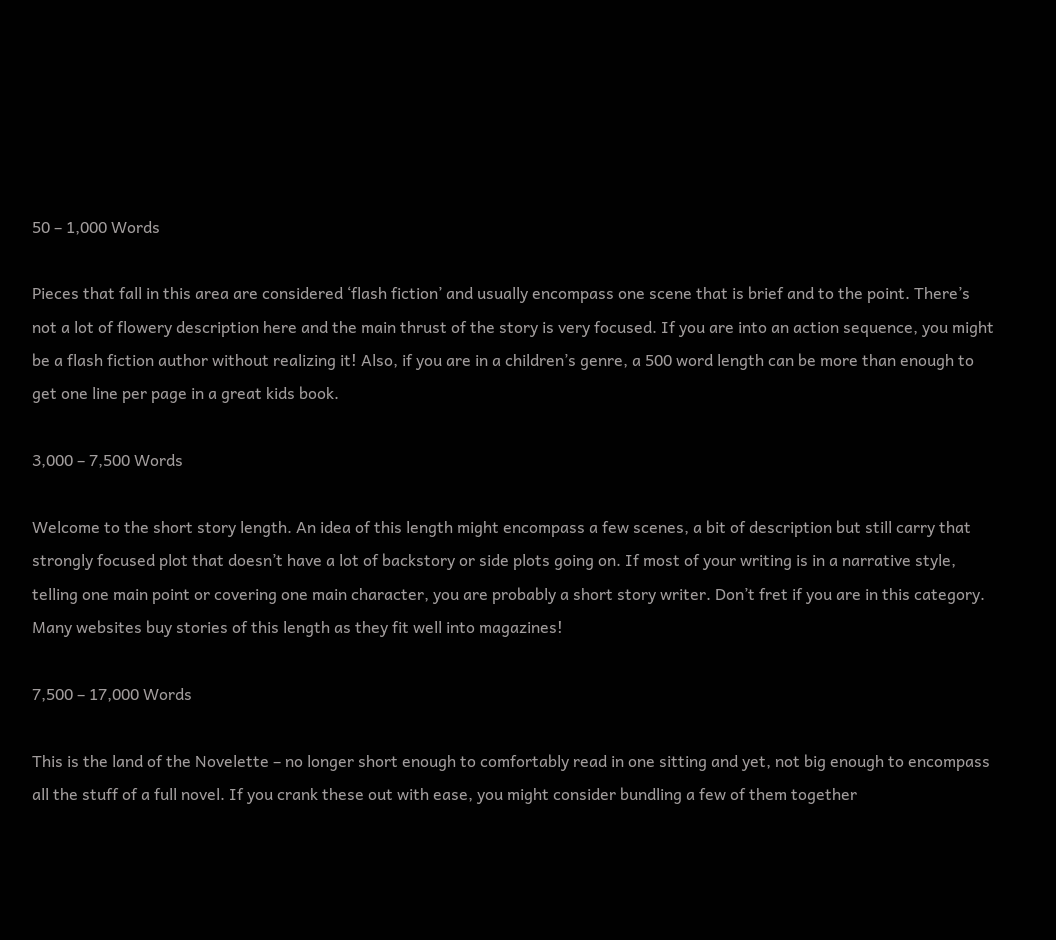50 – 1,000 Words

Pieces that fall in this area are considered ‘flash fiction’ and usually encompass one scene that is brief and to the point. There’s not a lot of flowery description here and the main thrust of the story is very focused. If you are into an action sequence, you might be a flash fiction author without realizing it! Also, if you are in a children’s genre, a 500 word length can be more than enough to get one line per page in a great kids book.

3,000 – 7,500 Words

Welcome to the short story length. An idea of this length might encompass a few scenes, a bit of description but still carry that strongly focused plot that doesn’t have a lot of backstory or side plots going on. If most of your writing is in a narrative style, telling one main point or covering one main character, you are probably a short story writer. Don’t fret if you are in this category. Many websites buy stories of this length as they fit well into magazines!

7,500 – 17,000 Words

This is the land of the Novelette – no longer short enough to comfortably read in one sitting and yet, not big enough to encompass all the stuff of a full novel. If you crank these out with ease, you might consider bundling a few of them together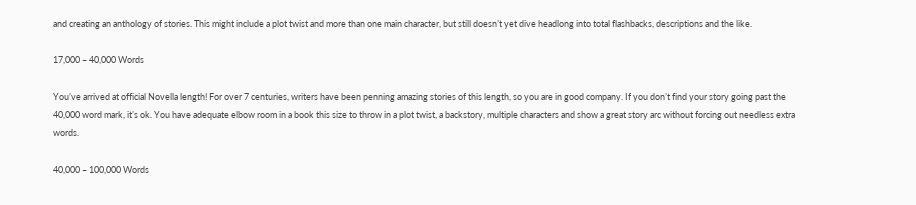and creating an anthology of stories. This might include a plot twist and more than one main character, but still doesn’t yet dive headlong into total flashbacks, descriptions and the like.

17,000 – 40,000 Words

You’ve arrived at official Novella length! For over 7 centuries, writers have been penning amazing stories of this length, so you are in good company. If you don’t find your story going past the 40,000 word mark, it’s ok. You have adequate elbow room in a book this size to throw in a plot twist, a backstory, multiple characters and show a great story arc without forcing out needless extra words.

40,000 – 100,000 Words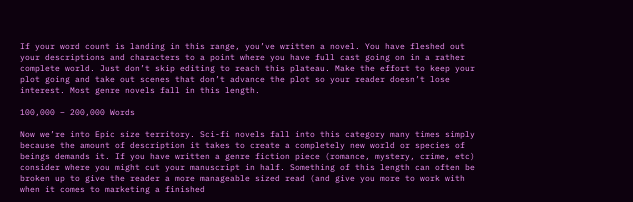If your word count is landing in this range, you’ve written a novel. You have fleshed out your descriptions and characters to a point where you have full cast going on in a rather complete world. Just don’t skip editing to reach this plateau. Make the effort to keep your plot going and take out scenes that don’t advance the plot so your reader doesn’t lose interest. Most genre novels fall in this length.

100,000 – 200,000 Words

Now we’re into Epic size territory. Sci-fi novels fall into this category many times simply because the amount of description it takes to create a completely new world or species of beings demands it. If you have written a genre fiction piece (romance, mystery, crime, etc) consider where you might cut your manuscript in half. Something of this length can often be broken up to give the reader a more manageable sized read (and give you more to work with when it comes to marketing a finished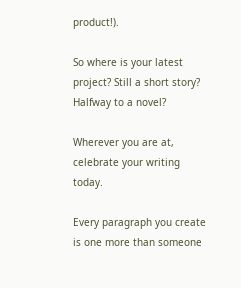product!).

So where is your latest project? Still a short story? Halfway to a novel?

Wherever you are at, celebrate your writing today.

Every paragraph you create is one more than someone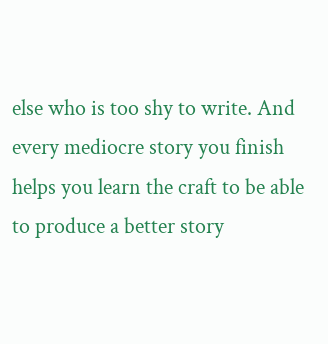else who is too shy to write. And every mediocre story you finish helps you learn the craft to be able to produce a better story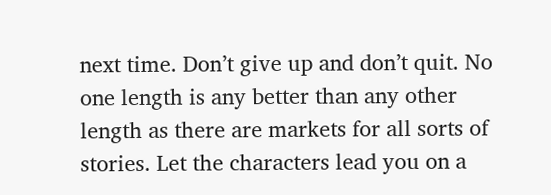next time. Don’t give up and don’t quit. No one length is any better than any other length as there are markets for all sorts of stories. Let the characters lead you on a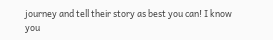journey and tell their story as best you can! I know you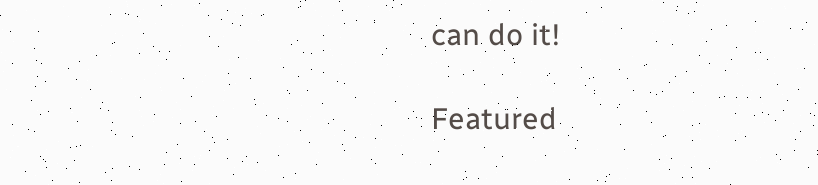can do it!

Featured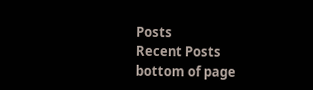Posts
Recent Posts
bottom of page